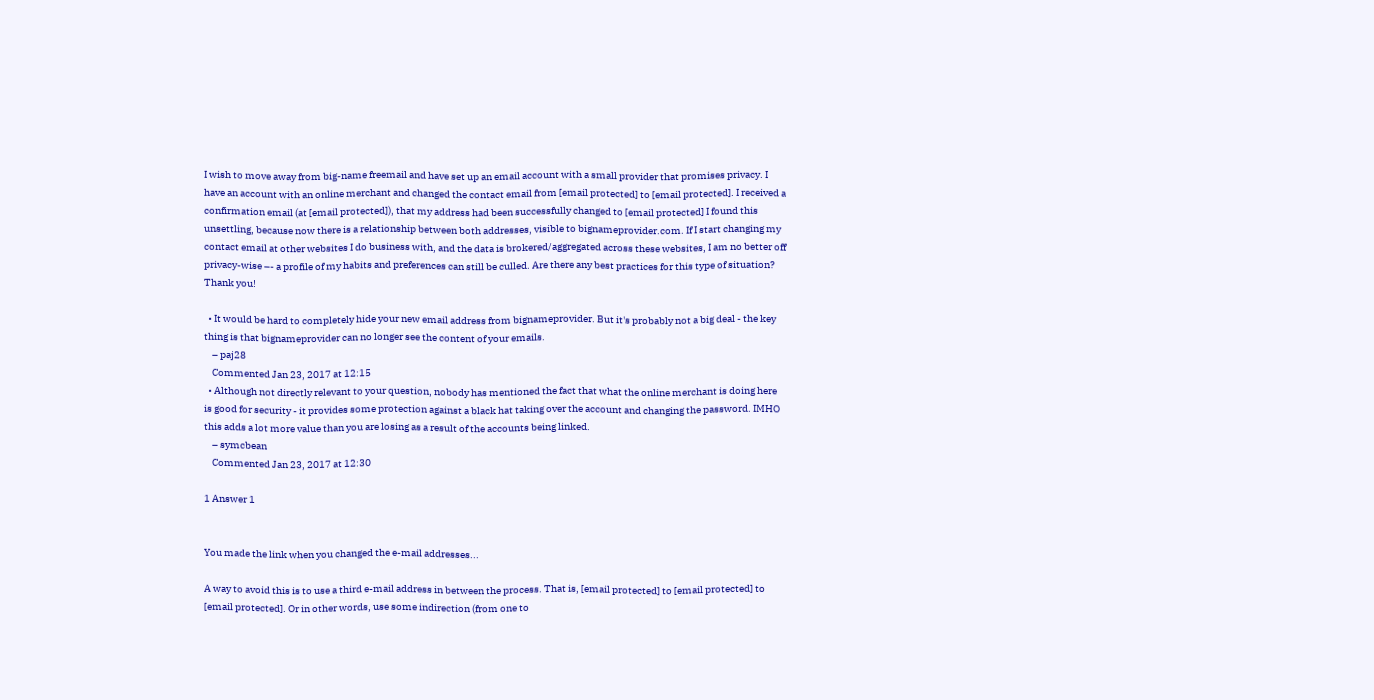I wish to move away from big-name freemail and have set up an email account with a small provider that promises privacy. I have an account with an online merchant and changed the contact email from [email protected] to [email protected]. I received a confirmation email (at [email protected]), that my address had been successfully changed to [email protected] I found this unsettling, because now there is a relationship between both addresses, visible to bignameprovider.com. If I start changing my contact email at other websites I do business with, and the data is brokered/aggregated across these websites, I am no better off privacy-wise –- a profile of my habits and preferences can still be culled. Are there any best practices for this type of situation? Thank you!

  • It would be hard to completely hide your new email address from bignameprovider. But it's probably not a big deal - the key thing is that bignameprovider can no longer see the content of your emails.
    – paj28
    Commented Jan 23, 2017 at 12:15
  • Although not directly relevant to your question, nobody has mentioned the fact that what the online merchant is doing here is good for security - it provides some protection against a black hat taking over the account and changing the password. IMHO this adds a lot more value than you are losing as a result of the accounts being linked.
    – symcbean
    Commented Jan 23, 2017 at 12:30

1 Answer 1


You made the link when you changed the e-mail addresses...

A way to avoid this is to use a third e-mail address in between the process. That is, [email protected] to [email protected] to [email protected]. Or in other words, use some indirection (from one to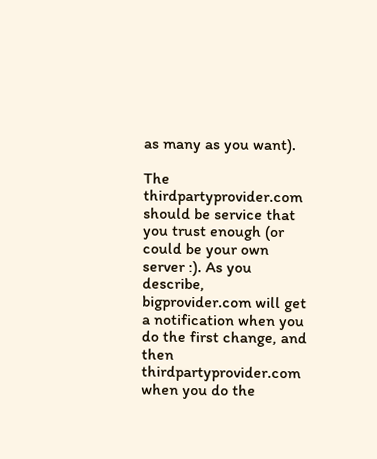as many as you want).

The thirdpartyprovider.com should be service that you trust enough (or could be your own server :). As you describe, bigprovider.com will get a notification when you do the first change, and then thirdpartyprovider.com when you do the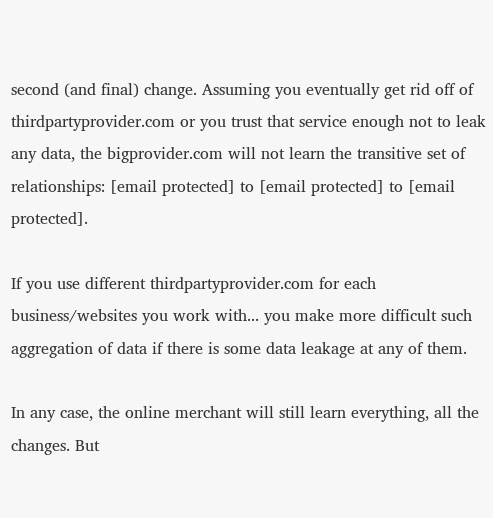second (and final) change. Assuming you eventually get rid off of thirdpartyprovider.com or you trust that service enough not to leak any data, the bigprovider.com will not learn the transitive set of relationships: [email protected] to [email protected] to [email protected].

If you use different thirdpartyprovider.com for each business/websites you work with... you make more difficult such aggregation of data if there is some data leakage at any of them.

In any case, the online merchant will still learn everything, all the changes. But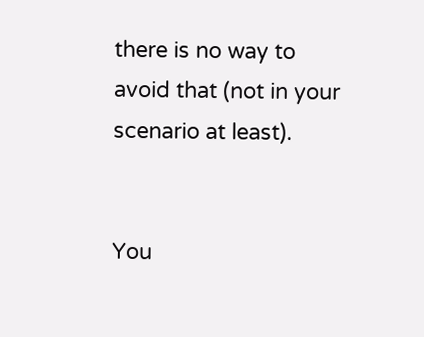there is no way to avoid that (not in your scenario at least).


You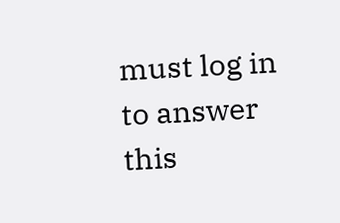must log in to answer this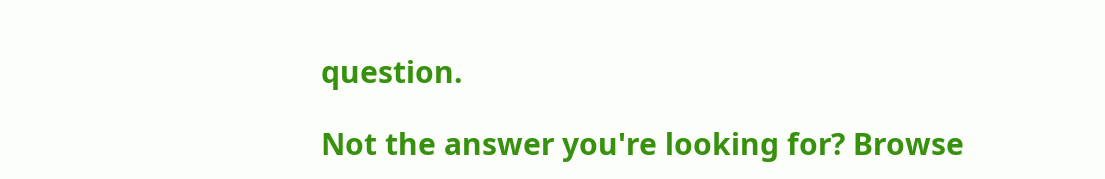question.

Not the answer you're looking for? Browse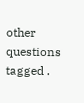other questions tagged .